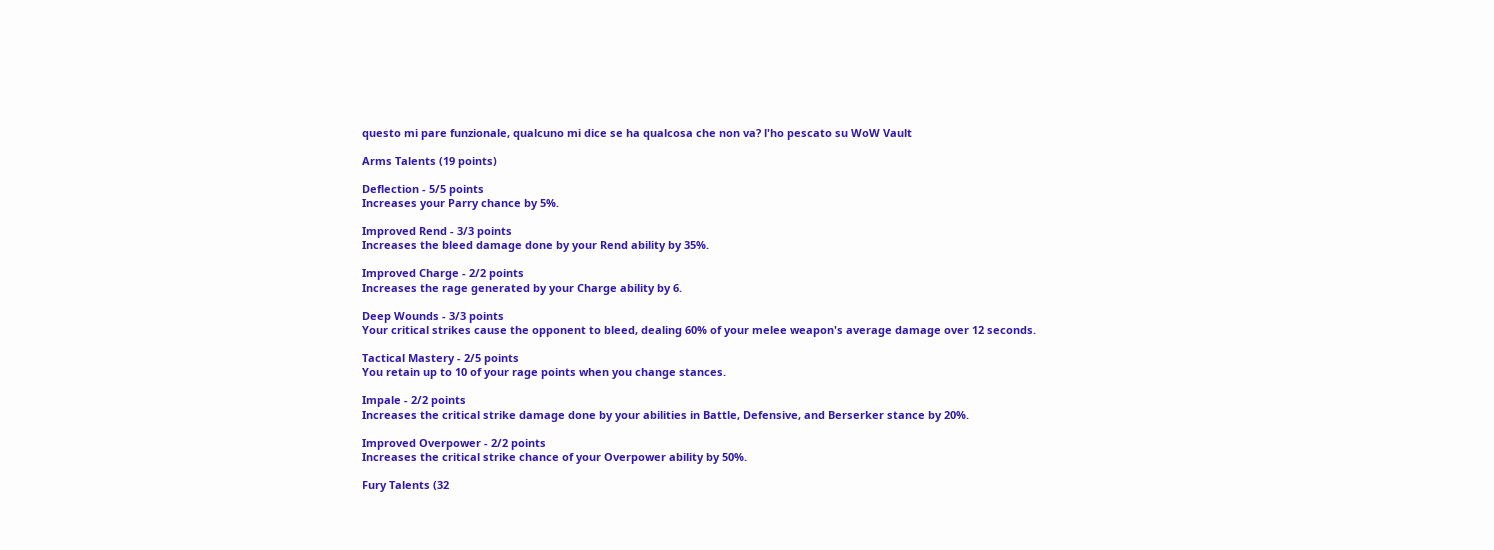questo mi pare funzionale, qualcuno mi dice se ha qualcosa che non va? l'ho pescato su WoW Vault

Arms Talents (19 points)

Deflection - 5/5 points
Increases your Parry chance by 5%.

Improved Rend - 3/3 points
Increases the bleed damage done by your Rend ability by 35%.

Improved Charge - 2/2 points
Increases the rage generated by your Charge ability by 6.

Deep Wounds - 3/3 points
Your critical strikes cause the opponent to bleed, dealing 60% of your melee weapon's average damage over 12 seconds.

Tactical Mastery - 2/5 points
You retain up to 10 of your rage points when you change stances.

Impale - 2/2 points
Increases the critical strike damage done by your abilities in Battle, Defensive, and Berserker stance by 20%.

Improved Overpower - 2/2 points
Increases the critical strike chance of your Overpower ability by 50%.

Fury Talents (32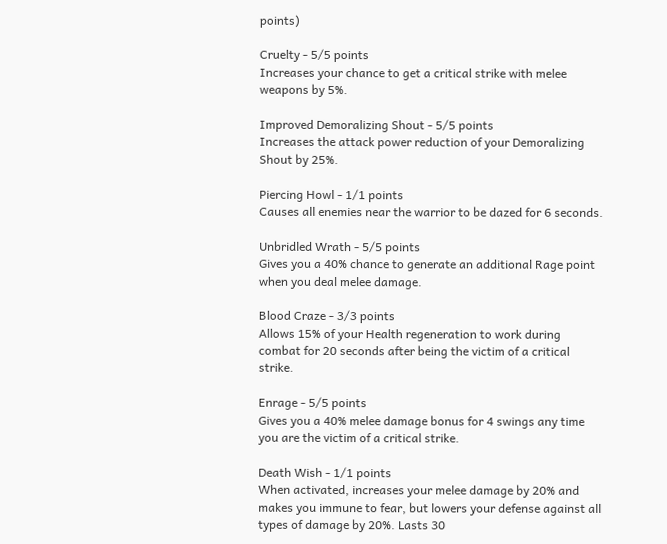points)

Cruelty - 5/5 points
Increases your chance to get a critical strike with melee weapons by 5%.

Improved Demoralizing Shout - 5/5 points
Increases the attack power reduction of your Demoralizing Shout by 25%.

Piercing Howl - 1/1 points
Causes all enemies near the warrior to be dazed for 6 seconds.

Unbridled Wrath - 5/5 points
Gives you a 40% chance to generate an additional Rage point when you deal melee damage.

Blood Craze - 3/3 points
Allows 15% of your Health regeneration to work during combat for 20 seconds after being the victim of a critical strike.

Enrage - 5/5 points
Gives you a 40% melee damage bonus for 4 swings any time you are the victim of a critical strike.

Death Wish - 1/1 points
When activated, increases your melee damage by 20% and makes you immune to fear, but lowers your defense against all types of damage by 20%. Lasts 30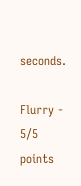seconds.

Flurry - 5/5 points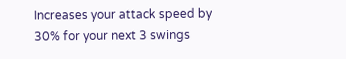Increases your attack speed by 30% for your next 3 swings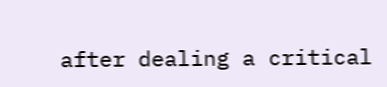after dealing a critical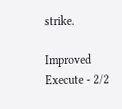strike.

Improved Execute - 2/2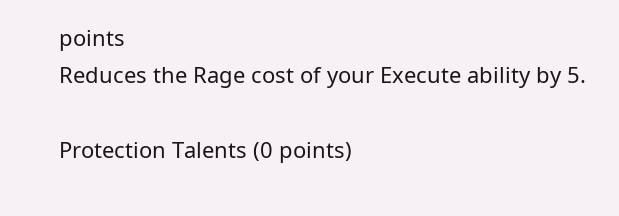points
Reduces the Rage cost of your Execute ability by 5.

Protection Talents (0 points)